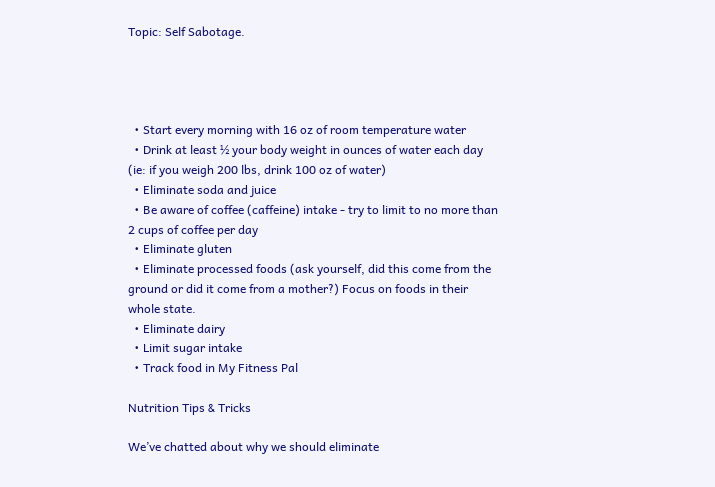Topic: Self Sabotage.




  • Start every morning with 16 oz of room temperature water
  • Drink at least ½ your body weight in ounces of water each day (ie: if you weigh 200 lbs, drink 100 oz of water)
  • Eliminate soda and juice
  • Be aware of coffee (caffeine) intake - try to limit to no more than 2 cups of coffee per day
  • Eliminate gluten
  • Eliminate processed foods (ask yourself, did this come from the ground or did it come from a mother?) Focus on foods in their whole state.
  • Eliminate dairy
  • Limit sugar intake
  • Track food in My Fitness Pal

Nutrition Tips & Tricks

We’ve chatted about why we should eliminate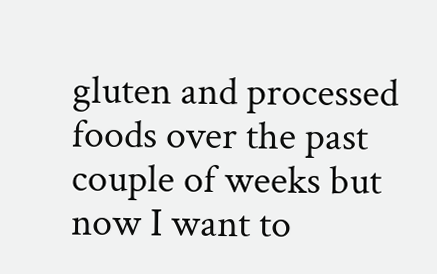gluten and processed foods over the past couple of weeks but now I want to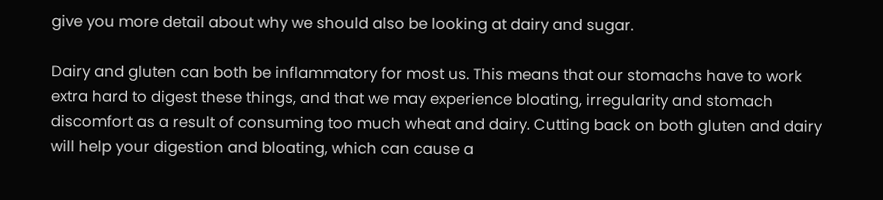give you more detail about why we should also be looking at dairy and sugar.

Dairy and gluten can both be inflammatory for most us. This means that our stomachs have to work extra hard to digest these things, and that we may experience bloating, irregularity and stomach discomfort as a result of consuming too much wheat and dairy. Cutting back on both gluten and dairy will help your digestion and bloating, which can cause a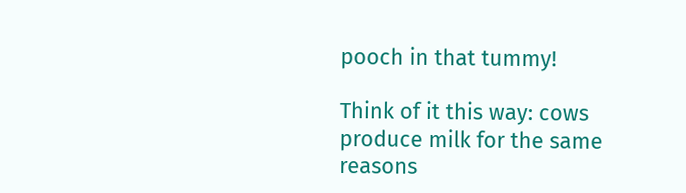pooch in that tummy!

Think of it this way: cows produce milk for the same reasons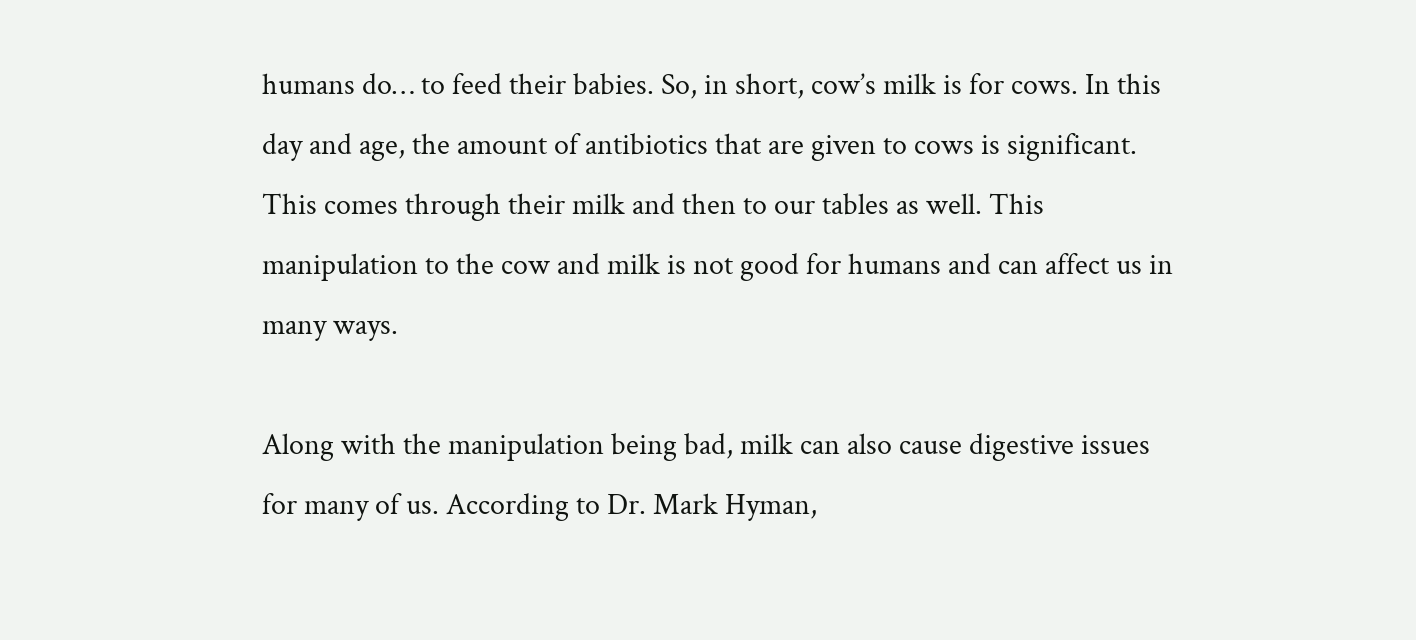humans do… to feed their babies. So, in short, cow’s milk is for cows. In this day and age, the amount of antibiotics that are given to cows is significant. This comes through their milk and then to our tables as well. This manipulation to the cow and milk is not good for humans and can affect us in many ways.

Along with the manipulation being bad, milk can also cause digestive issues for many of us. According to Dr. Mark Hyman,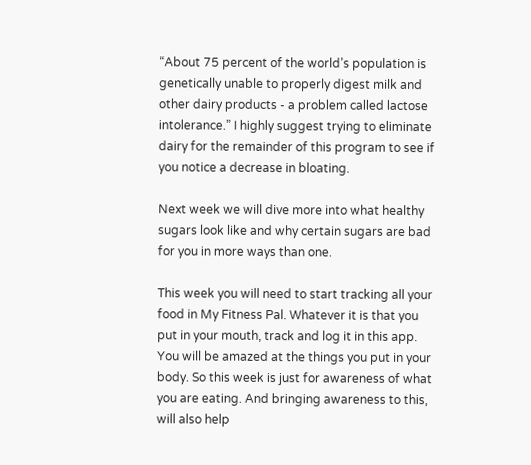“About 75 percent of the world’s population is genetically unable to properly digest milk and other dairy products - a problem called lactose intolerance.” I highly suggest trying to eliminate dairy for the remainder of this program to see if you notice a decrease in bloating.

Next week we will dive more into what healthy sugars look like and why certain sugars are bad for you in more ways than one.

This week you will need to start tracking all your food in My Fitness Pal. Whatever it is that you put in your mouth, track and log it in this app. You will be amazed at the things you put in your body. So this week is just for awareness of what you are eating. And bringing awareness to this, will also help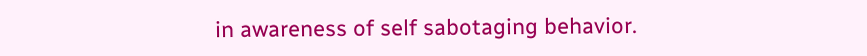in awareness of self sabotaging behavior.